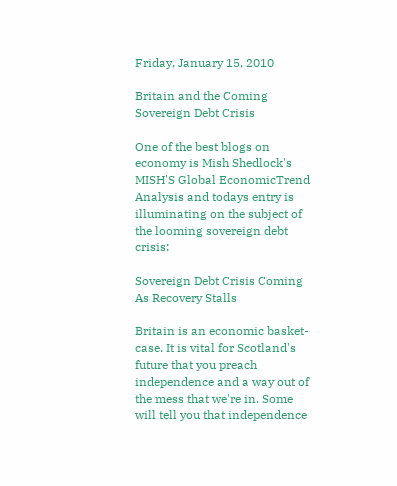Friday, January 15, 2010

Britain and the Coming Sovereign Debt Crisis

One of the best blogs on economy is Mish Shedlock's MISH'S Global EconomicTrend Analysis and todays entry is illuminating on the subject of the looming sovereign debt crisis:

Sovereign Debt Crisis Coming As Recovery Stalls

Britain is an economic basket-case. It is vital for Scotland's future that you preach independence and a way out of the mess that we're in. Some will tell you that independence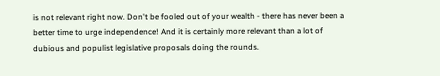is not relevant right now. Don't be fooled out of your wealth - there has never been a better time to urge independence! And it is certainly more relevant than a lot of dubious and populist legislative proposals doing the rounds.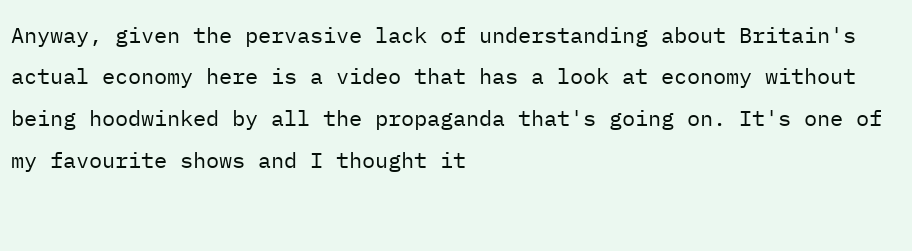Anyway, given the pervasive lack of understanding about Britain's actual economy here is a video that has a look at economy without being hoodwinked by all the propaganda that's going on. It's one of my favourite shows and I thought it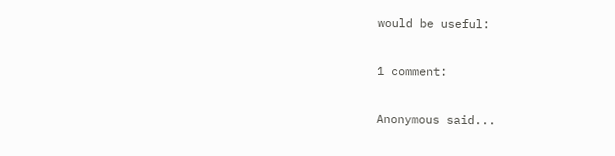would be useful:

1 comment:

Anonymous said...